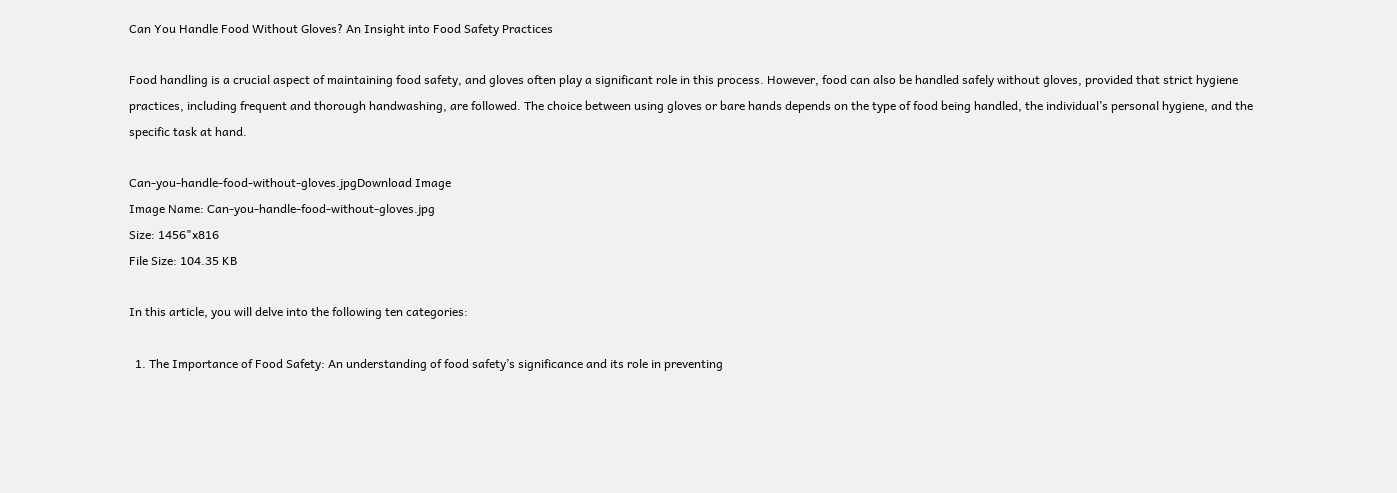Can You Handle Food Without Gloves? An Insight into Food Safety Practices

Food handling is a crucial aspect of maintaining food safety, and gloves often play a significant role in this process. However, food can also be handled safely without gloves, provided that strict hygiene practices, including frequent and thorough handwashing, are followed. The choice between using gloves or bare hands depends on the type of food being handled, the individual’s personal hygiene, and the specific task at hand.

Can-you-handle-food-without-gloves.jpgDownload Image
Image Name: Can-you-handle-food-without-gloves.jpg
Size: 1456"x816
File Size: 104.35 KB

In this article, you will delve into the following ten categories:

  1. The Importance of Food Safety: An understanding of food safety’s significance and its role in preventing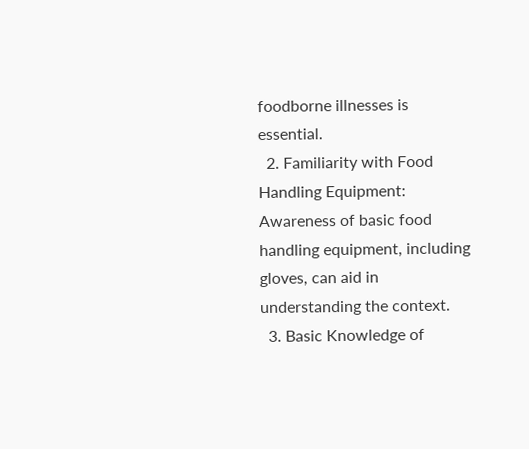foodborne illnesses is essential.
  2. Familiarity with Food Handling Equipment: Awareness of basic food handling equipment, including gloves, can aid in understanding the context.
  3. Basic Knowledge of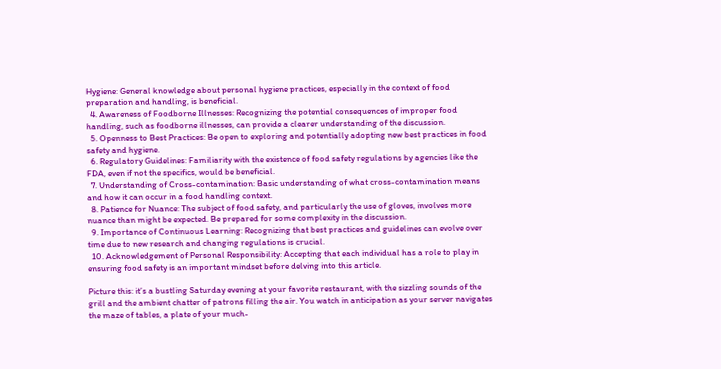Hygiene: General knowledge about personal hygiene practices, especially in the context of food preparation and handling, is beneficial.
  4. Awareness of Foodborne Illnesses: Recognizing the potential consequences of improper food handling, such as foodborne illnesses, can provide a clearer understanding of the discussion.
  5. Openness to Best Practices: Be open to exploring and potentially adopting new best practices in food safety and hygiene.
  6. Regulatory Guidelines: Familiarity with the existence of food safety regulations by agencies like the FDA, even if not the specifics, would be beneficial.
  7. Understanding of Cross-contamination: Basic understanding of what cross-contamination means and how it can occur in a food handling context.
  8. Patience for Nuance: The subject of food safety, and particularly the use of gloves, involves more nuance than might be expected. Be prepared for some complexity in the discussion.
  9. Importance of Continuous Learning: Recognizing that best practices and guidelines can evolve over time due to new research and changing regulations is crucial.
  10. Acknowledgement of Personal Responsibility: Accepting that each individual has a role to play in ensuring food safety is an important mindset before delving into this article.

Picture this: it’s a bustling Saturday evening at your favorite restaurant, with the sizzling sounds of the grill and the ambient chatter of patrons filling the air. You watch in anticipation as your server navigates the maze of tables, a plate of your much-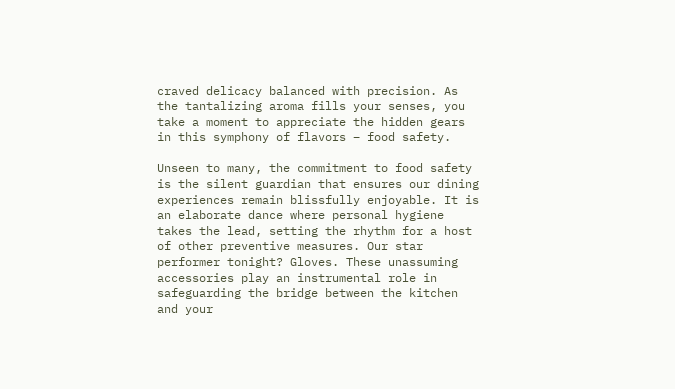craved delicacy balanced with precision. As the tantalizing aroma fills your senses, you take a moment to appreciate the hidden gears in this symphony of flavors – food safety.

Unseen to many, the commitment to food safety is the silent guardian that ensures our dining experiences remain blissfully enjoyable. It is an elaborate dance where personal hygiene takes the lead, setting the rhythm for a host of other preventive measures. Our star performer tonight? Gloves. These unassuming accessories play an instrumental role in safeguarding the bridge between the kitchen and your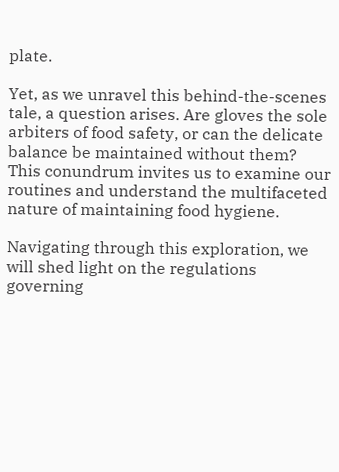plate.

Yet, as we unravel this behind-the-scenes tale, a question arises. Are gloves the sole arbiters of food safety, or can the delicate balance be maintained without them? This conundrum invites us to examine our routines and understand the multifaceted nature of maintaining food hygiene.

Navigating through this exploration, we will shed light on the regulations governing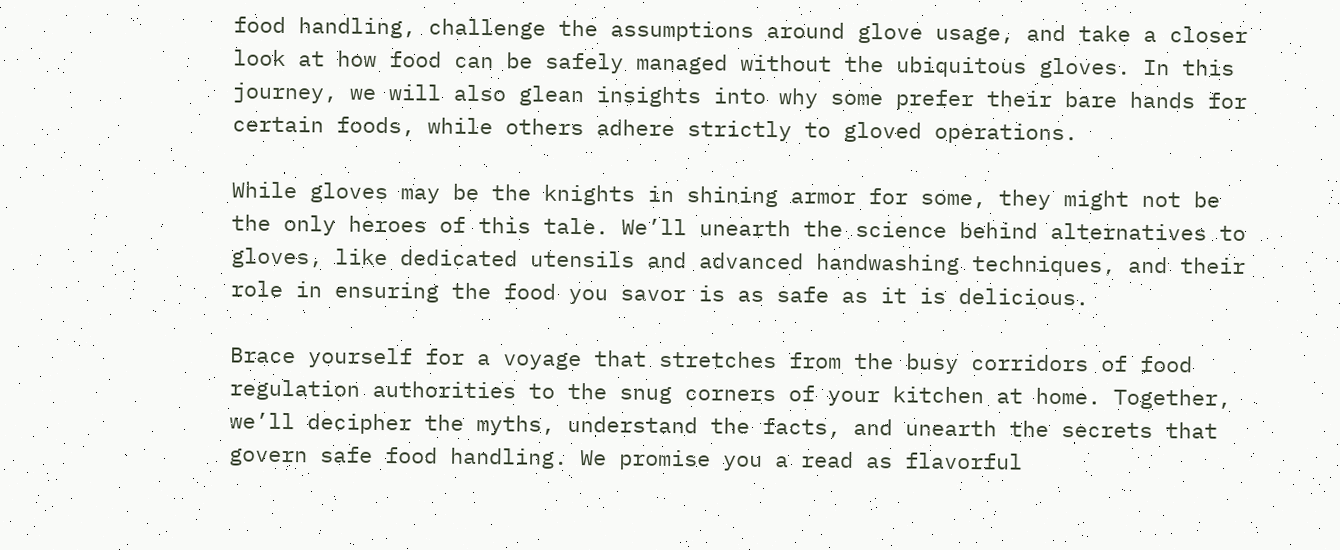food handling, challenge the assumptions around glove usage, and take a closer look at how food can be safely managed without the ubiquitous gloves. In this journey, we will also glean insights into why some prefer their bare hands for certain foods, while others adhere strictly to gloved operations.

While gloves may be the knights in shining armor for some, they might not be the only heroes of this tale. We’ll unearth the science behind alternatives to gloves, like dedicated utensils and advanced handwashing techniques, and their role in ensuring the food you savor is as safe as it is delicious.

Brace yourself for a voyage that stretches from the busy corridors of food regulation authorities to the snug corners of your kitchen at home. Together, we’ll decipher the myths, understand the facts, and unearth the secrets that govern safe food handling. We promise you a read as flavorful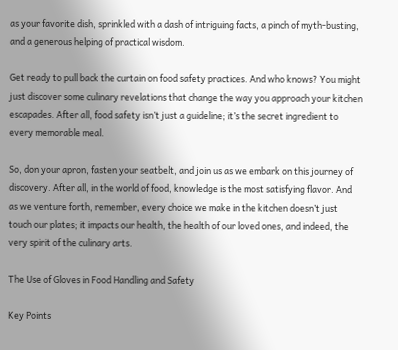as your favorite dish, sprinkled with a dash of intriguing facts, a pinch of myth-busting, and a generous helping of practical wisdom.

Get ready to pull back the curtain on food safety practices. And who knows? You might just discover some culinary revelations that change the way you approach your kitchen escapades. After all, food safety isn’t just a guideline; it’s the secret ingredient to every memorable meal.

So, don your apron, fasten your seatbelt, and join us as we embark on this journey of discovery. After all, in the world of food, knowledge is the most satisfying flavor. And as we venture forth, remember, every choice we make in the kitchen doesn’t just touch our plates; it impacts our health, the health of our loved ones, and indeed, the very spirit of the culinary arts.

The Use of Gloves in Food Handling and Safety

Key Points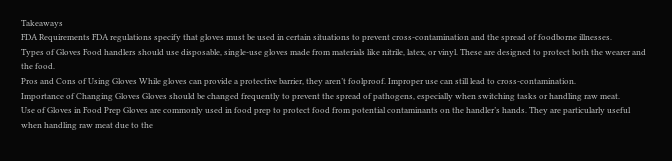Takeaways
FDA Requirements FDA regulations specify that gloves must be used in certain situations to prevent cross-contamination and the spread of foodborne illnesses.
Types of Gloves Food handlers should use disposable, single-use gloves made from materials like nitrile, latex, or vinyl. These are designed to protect both the wearer and the food.
Pros and Cons of Using Gloves While gloves can provide a protective barrier, they aren’t foolproof. Improper use can still lead to cross-contamination.
Importance of Changing Gloves Gloves should be changed frequently to prevent the spread of pathogens, especially when switching tasks or handling raw meat.
Use of Gloves in Food Prep Gloves are commonly used in food prep to protect food from potential contaminants on the handler’s hands. They are particularly useful when handling raw meat due to the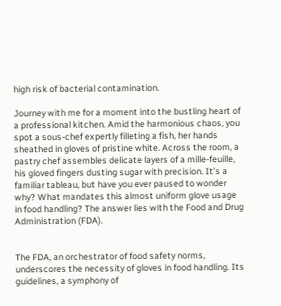high risk of bacterial contamination.

Journey with me for a moment into the bustling heart of a professional kitchen. Amid the harmonious chaos, you spot a sous-chef expertly filleting a fish, her hands sheathed in gloves of pristine white. Across the room, a pastry chef assembles delicate layers of a mille-feuille, his gloved fingers dusting sugar with precision. It’s a familiar tableau, but have you ever paused to wonder why? What mandates this almost uniform glove usage in food handling? The answer lies with the Food and Drug Administration (FDA).


The FDA, an orchestrator of food safety norms, underscores the necessity of gloves in food handling. Its guidelines, a symphony of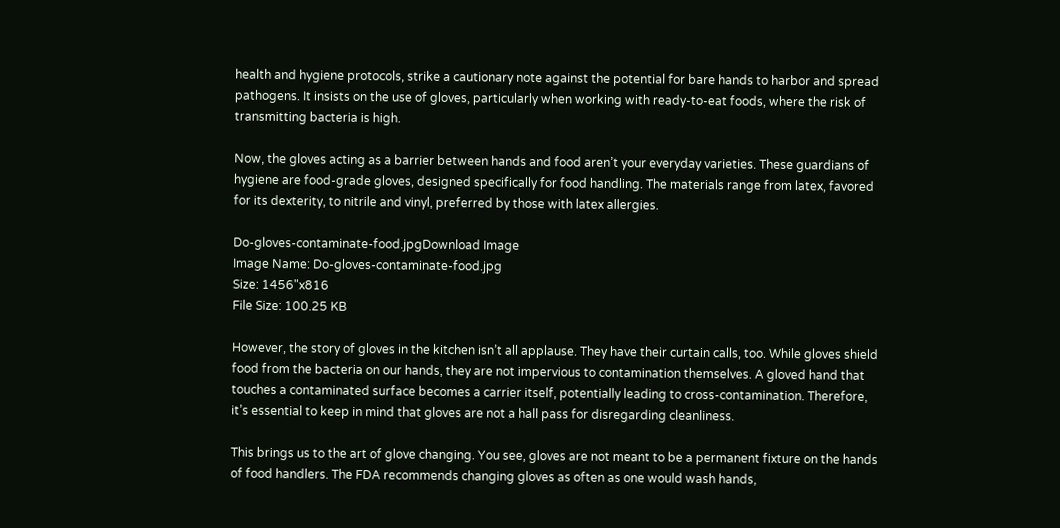health and hygiene protocols, strike a cautionary note against the potential for bare hands to harbor and spread pathogens. It insists on the use of gloves, particularly when working with ready-to-eat foods, where the risk of transmitting bacteria is high.

Now, the gloves acting as a barrier between hands and food aren’t your everyday varieties. These guardians of hygiene are food-grade gloves, designed specifically for food handling. The materials range from latex, favored for its dexterity, to nitrile and vinyl, preferred by those with latex allergies.

Do-gloves-contaminate-food.jpgDownload Image
Image Name: Do-gloves-contaminate-food.jpg
Size: 1456"x816
File Size: 100.25 KB

However, the story of gloves in the kitchen isn’t all applause. They have their curtain calls, too. While gloves shield food from the bacteria on our hands, they are not impervious to contamination themselves. A gloved hand that touches a contaminated surface becomes a carrier itself, potentially leading to cross-contamination. Therefore, it’s essential to keep in mind that gloves are not a hall pass for disregarding cleanliness.

This brings us to the art of glove changing. You see, gloves are not meant to be a permanent fixture on the hands of food handlers. The FDA recommends changing gloves as often as one would wash hands,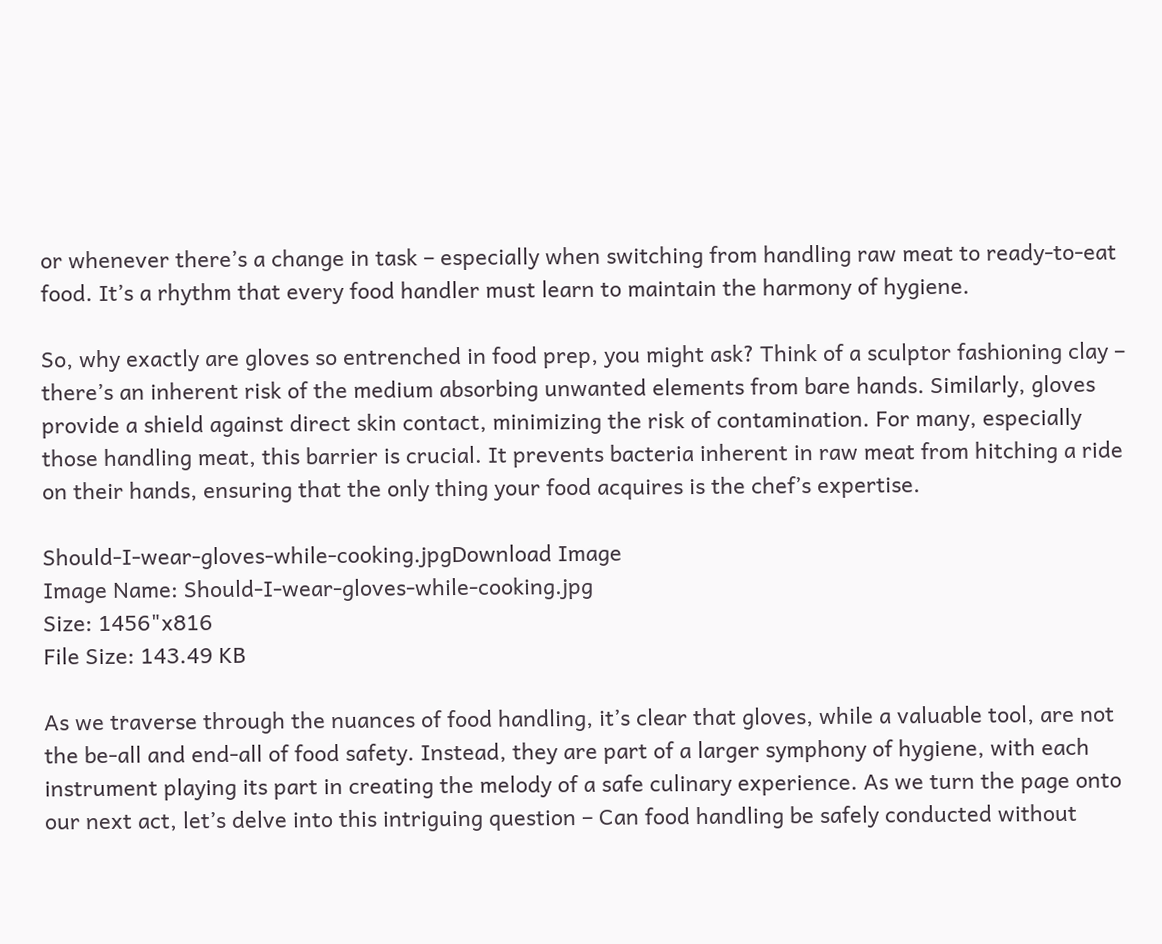or whenever there’s a change in task – especially when switching from handling raw meat to ready-to-eat food. It’s a rhythm that every food handler must learn to maintain the harmony of hygiene.

So, why exactly are gloves so entrenched in food prep, you might ask? Think of a sculptor fashioning clay – there’s an inherent risk of the medium absorbing unwanted elements from bare hands. Similarly, gloves provide a shield against direct skin contact, minimizing the risk of contamination. For many, especially those handling meat, this barrier is crucial. It prevents bacteria inherent in raw meat from hitching a ride on their hands, ensuring that the only thing your food acquires is the chef’s expertise.

Should-I-wear-gloves-while-cooking.jpgDownload Image
Image Name: Should-I-wear-gloves-while-cooking.jpg
Size: 1456"x816
File Size: 143.49 KB

As we traverse through the nuances of food handling, it’s clear that gloves, while a valuable tool, are not the be-all and end-all of food safety. Instead, they are part of a larger symphony of hygiene, with each instrument playing its part in creating the melody of a safe culinary experience. As we turn the page onto our next act, let’s delve into this intriguing question – Can food handling be safely conducted without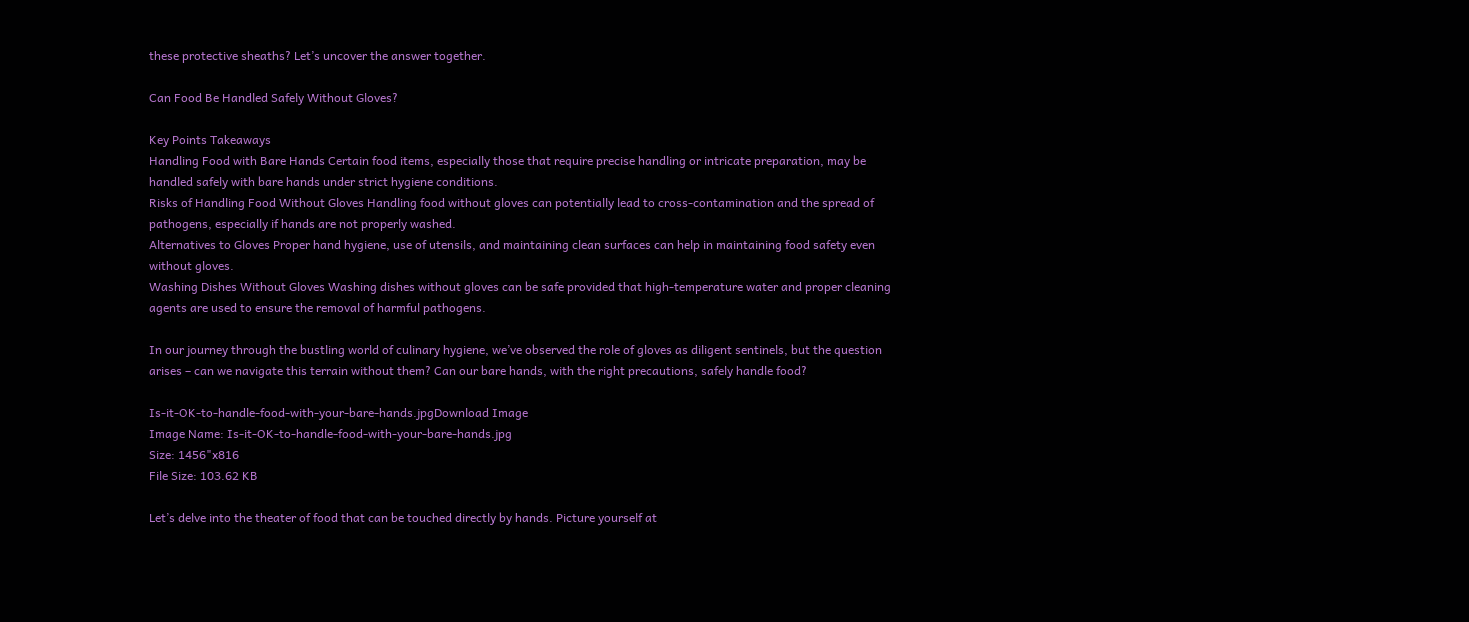these protective sheaths? Let’s uncover the answer together.

Can Food Be Handled Safely Without Gloves?

Key Points Takeaways
Handling Food with Bare Hands Certain food items, especially those that require precise handling or intricate preparation, may be handled safely with bare hands under strict hygiene conditions.
Risks of Handling Food Without Gloves Handling food without gloves can potentially lead to cross-contamination and the spread of pathogens, especially if hands are not properly washed.
Alternatives to Gloves Proper hand hygiene, use of utensils, and maintaining clean surfaces can help in maintaining food safety even without gloves.
Washing Dishes Without Gloves Washing dishes without gloves can be safe provided that high-temperature water and proper cleaning agents are used to ensure the removal of harmful pathogens.

In our journey through the bustling world of culinary hygiene, we’ve observed the role of gloves as diligent sentinels, but the question arises – can we navigate this terrain without them? Can our bare hands, with the right precautions, safely handle food?

Is-it-OK-to-handle-food-with-your-bare-hands.jpgDownload Image
Image Name: Is-it-OK-to-handle-food-with-your-bare-hands.jpg
Size: 1456"x816
File Size: 103.62 KB

Let’s delve into the theater of food that can be touched directly by hands. Picture yourself at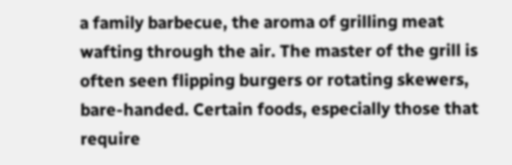a family barbecue, the aroma of grilling meat wafting through the air. The master of the grill is often seen flipping burgers or rotating skewers, bare-handed. Certain foods, especially those that require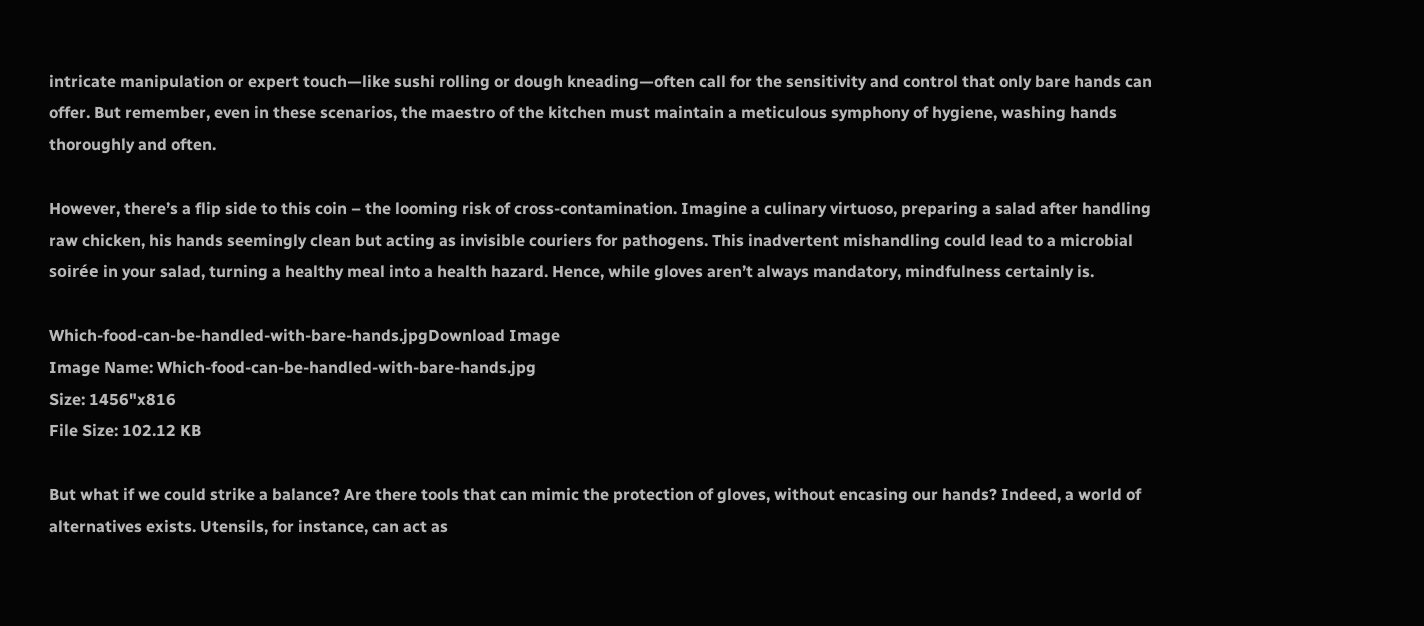intricate manipulation or expert touch—like sushi rolling or dough kneading—often call for the sensitivity and control that only bare hands can offer. But remember, even in these scenarios, the maestro of the kitchen must maintain a meticulous symphony of hygiene, washing hands thoroughly and often.

However, there’s a flip side to this coin – the looming risk of cross-contamination. Imagine a culinary virtuoso, preparing a salad after handling raw chicken, his hands seemingly clean but acting as invisible couriers for pathogens. This inadvertent mishandling could lead to a microbial soirée in your salad, turning a healthy meal into a health hazard. Hence, while gloves aren’t always mandatory, mindfulness certainly is.

Which-food-can-be-handled-with-bare-hands.jpgDownload Image
Image Name: Which-food-can-be-handled-with-bare-hands.jpg
Size: 1456"x816
File Size: 102.12 KB

But what if we could strike a balance? Are there tools that can mimic the protection of gloves, without encasing our hands? Indeed, a world of alternatives exists. Utensils, for instance, can act as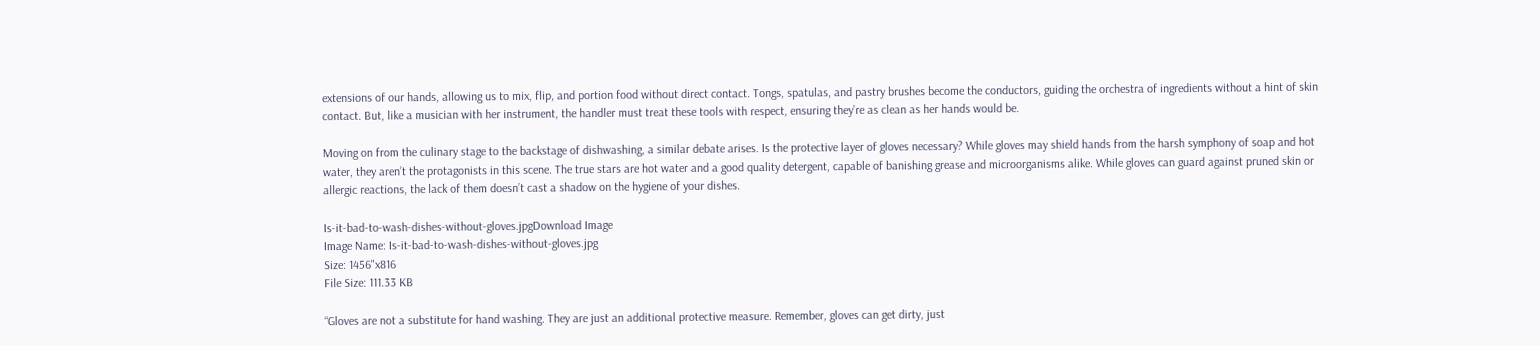extensions of our hands, allowing us to mix, flip, and portion food without direct contact. Tongs, spatulas, and pastry brushes become the conductors, guiding the orchestra of ingredients without a hint of skin contact. But, like a musician with her instrument, the handler must treat these tools with respect, ensuring they’re as clean as her hands would be.

Moving on from the culinary stage to the backstage of dishwashing, a similar debate arises. Is the protective layer of gloves necessary? While gloves may shield hands from the harsh symphony of soap and hot water, they aren’t the protagonists in this scene. The true stars are hot water and a good quality detergent, capable of banishing grease and microorganisms alike. While gloves can guard against pruned skin or allergic reactions, the lack of them doesn’t cast a shadow on the hygiene of your dishes.

Is-it-bad-to-wash-dishes-without-gloves.jpgDownload Image
Image Name: Is-it-bad-to-wash-dishes-without-gloves.jpg
Size: 1456"x816
File Size: 111.33 KB

“Gloves are not a substitute for hand washing. They are just an additional protective measure. Remember, gloves can get dirty, just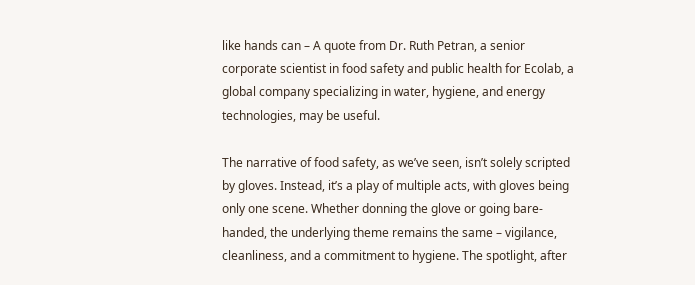like hands can – A quote from Dr. Ruth Petran, a senior corporate scientist in food safety and public health for Ecolab, a global company specializing in water, hygiene, and energy technologies, may be useful.

The narrative of food safety, as we’ve seen, isn’t solely scripted by gloves. Instead, it’s a play of multiple acts, with gloves being only one scene. Whether donning the glove or going bare-handed, the underlying theme remains the same – vigilance, cleanliness, and a commitment to hygiene. The spotlight, after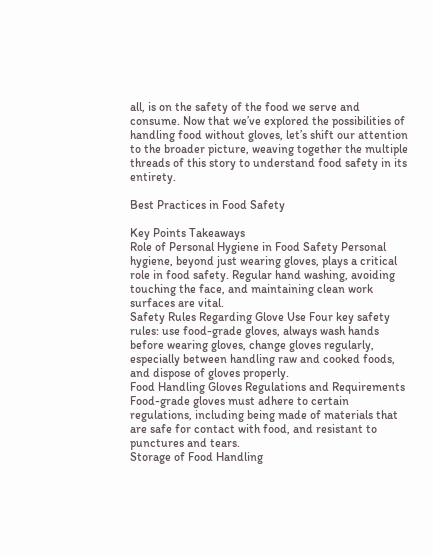all, is on the safety of the food we serve and consume. Now that we’ve explored the possibilities of handling food without gloves, let’s shift our attention to the broader picture, weaving together the multiple threads of this story to understand food safety in its entirety.

Best Practices in Food Safety

Key Points Takeaways
Role of Personal Hygiene in Food Safety Personal hygiene, beyond just wearing gloves, plays a critical role in food safety. Regular hand washing, avoiding touching the face, and maintaining clean work surfaces are vital.
Safety Rules Regarding Glove Use Four key safety rules: use food-grade gloves, always wash hands before wearing gloves, change gloves regularly, especially between handling raw and cooked foods, and dispose of gloves properly.
Food Handling Gloves Regulations and Requirements Food-grade gloves must adhere to certain regulations, including being made of materials that are safe for contact with food, and resistant to punctures and tears.
Storage of Food Handling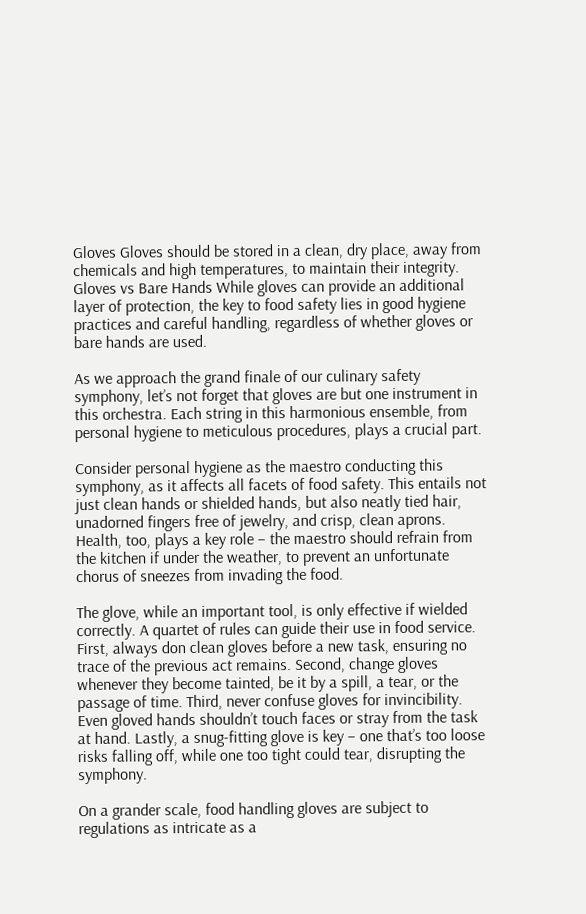Gloves Gloves should be stored in a clean, dry place, away from chemicals and high temperatures, to maintain their integrity.
Gloves vs Bare Hands While gloves can provide an additional layer of protection, the key to food safety lies in good hygiene practices and careful handling, regardless of whether gloves or bare hands are used.

As we approach the grand finale of our culinary safety symphony, let’s not forget that gloves are but one instrument in this orchestra. Each string in this harmonious ensemble, from personal hygiene to meticulous procedures, plays a crucial part.

Consider personal hygiene as the maestro conducting this symphony, as it affects all facets of food safety. This entails not just clean hands or shielded hands, but also neatly tied hair, unadorned fingers free of jewelry, and crisp, clean aprons. Health, too, plays a key role – the maestro should refrain from the kitchen if under the weather, to prevent an unfortunate chorus of sneezes from invading the food.

The glove, while an important tool, is only effective if wielded correctly. A quartet of rules can guide their use in food service. First, always don clean gloves before a new task, ensuring no trace of the previous act remains. Second, change gloves whenever they become tainted, be it by a spill, a tear, or the passage of time. Third, never confuse gloves for invincibility. Even gloved hands shouldn’t touch faces or stray from the task at hand. Lastly, a snug-fitting glove is key – one that’s too loose risks falling off, while one too tight could tear, disrupting the symphony.

On a grander scale, food handling gloves are subject to regulations as intricate as a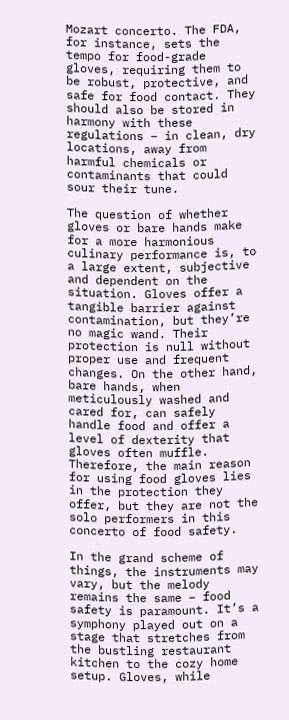Mozart concerto. The FDA, for instance, sets the tempo for food-grade gloves, requiring them to be robust, protective, and safe for food contact. They should also be stored in harmony with these regulations – in clean, dry locations, away from harmful chemicals or contaminants that could sour their tune.

The question of whether gloves or bare hands make for a more harmonious culinary performance is, to a large extent, subjective and dependent on the situation. Gloves offer a tangible barrier against contamination, but they’re no magic wand. Their protection is null without proper use and frequent changes. On the other hand, bare hands, when meticulously washed and cared for, can safely handle food and offer a level of dexterity that gloves often muffle. Therefore, the main reason for using food gloves lies in the protection they offer, but they are not the solo performers in this concerto of food safety.

In the grand scheme of things, the instruments may vary, but the melody remains the same – food safety is paramount. It’s a symphony played out on a stage that stretches from the bustling restaurant kitchen to the cozy home setup. Gloves, while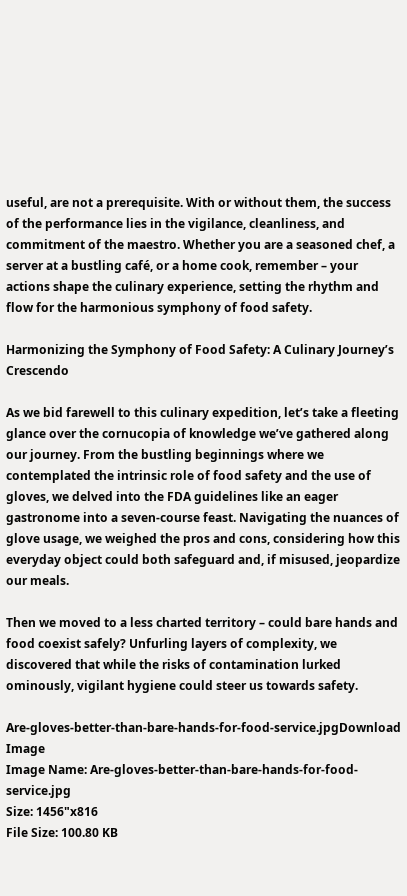useful, are not a prerequisite. With or without them, the success of the performance lies in the vigilance, cleanliness, and commitment of the maestro. Whether you are a seasoned chef, a server at a bustling café, or a home cook, remember – your actions shape the culinary experience, setting the rhythm and flow for the harmonious symphony of food safety.

Harmonizing the Symphony of Food Safety: A Culinary Journey’s Crescendo

As we bid farewell to this culinary expedition, let’s take a fleeting glance over the cornucopia of knowledge we’ve gathered along our journey. From the bustling beginnings where we contemplated the intrinsic role of food safety and the use of gloves, we delved into the FDA guidelines like an eager gastronome into a seven-course feast. Navigating the nuances of glove usage, we weighed the pros and cons, considering how this everyday object could both safeguard and, if misused, jeopardize our meals.

Then we moved to a less charted territory – could bare hands and food coexist safely? Unfurling layers of complexity, we discovered that while the risks of contamination lurked ominously, vigilant hygiene could steer us towards safety.

Are-gloves-better-than-bare-hands-for-food-service.jpgDownload Image
Image Name: Are-gloves-better-than-bare-hands-for-food-service.jpg
Size: 1456"x816
File Size: 100.80 KB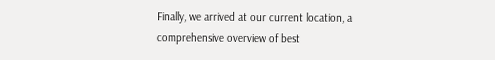Finally, we arrived at our current location, a comprehensive overview of best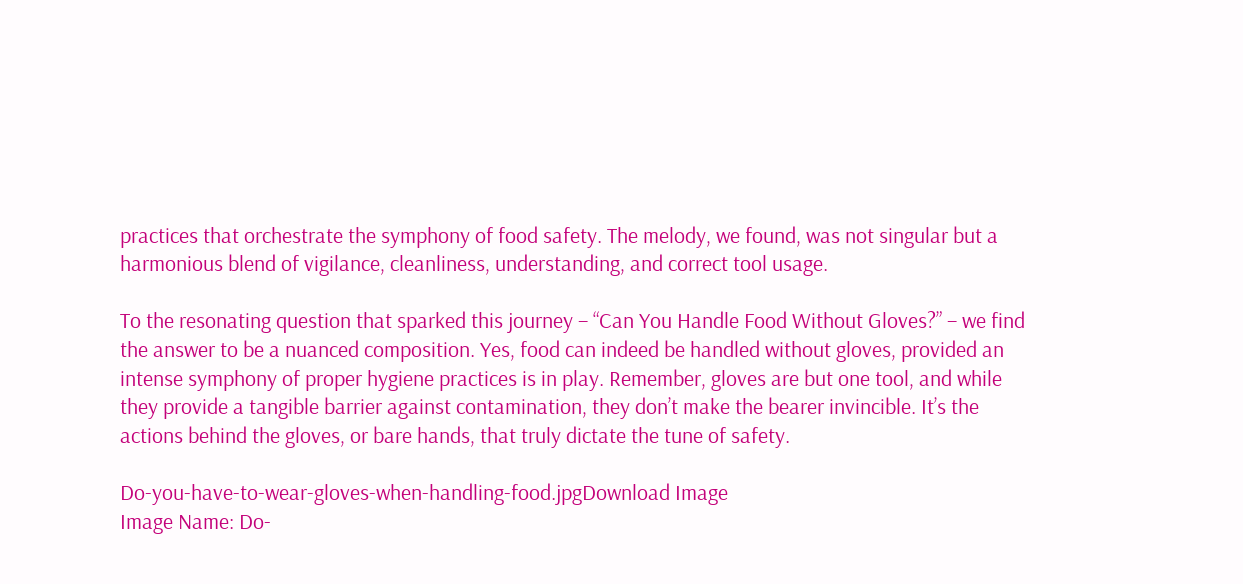practices that orchestrate the symphony of food safety. The melody, we found, was not singular but a harmonious blend of vigilance, cleanliness, understanding, and correct tool usage.

To the resonating question that sparked this journey – “Can You Handle Food Without Gloves?” – we find the answer to be a nuanced composition. Yes, food can indeed be handled without gloves, provided an intense symphony of proper hygiene practices is in play. Remember, gloves are but one tool, and while they provide a tangible barrier against contamination, they don’t make the bearer invincible. It’s the actions behind the gloves, or bare hands, that truly dictate the tune of safety.

Do-you-have-to-wear-gloves-when-handling-food.jpgDownload Image
Image Name: Do-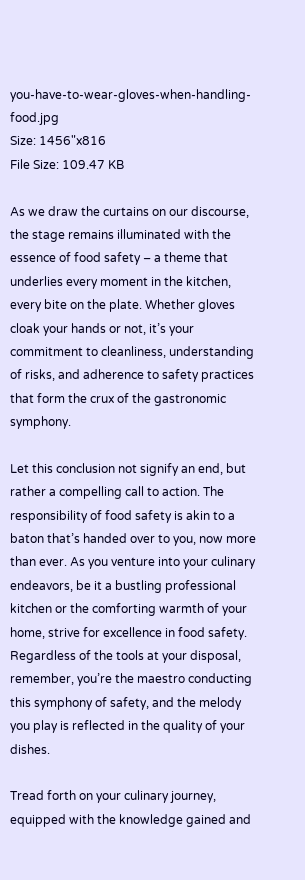you-have-to-wear-gloves-when-handling-food.jpg
Size: 1456"x816
File Size: 109.47 KB

As we draw the curtains on our discourse, the stage remains illuminated with the essence of food safety – a theme that underlies every moment in the kitchen, every bite on the plate. Whether gloves cloak your hands or not, it’s your commitment to cleanliness, understanding of risks, and adherence to safety practices that form the crux of the gastronomic symphony.

Let this conclusion not signify an end, but rather a compelling call to action. The responsibility of food safety is akin to a baton that’s handed over to you, now more than ever. As you venture into your culinary endeavors, be it a bustling professional kitchen or the comforting warmth of your home, strive for excellence in food safety. Regardless of the tools at your disposal, remember, you’re the maestro conducting this symphony of safety, and the melody you play is reflected in the quality of your dishes.

Tread forth on your culinary journey, equipped with the knowledge gained and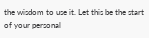the wisdom to use it. Let this be the start of your personal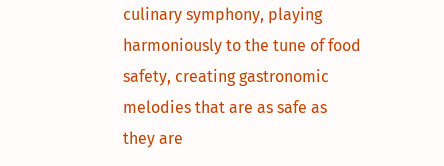culinary symphony, playing harmoniously to the tune of food safety, creating gastronomic melodies that are as safe as they are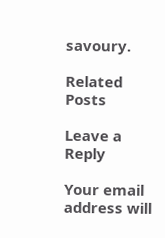savoury.

Related Posts

Leave a Reply

Your email address will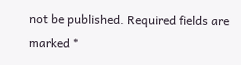not be published. Required fields are marked *